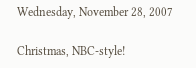Wednesday, November 28, 2007

Christmas, NBC-style!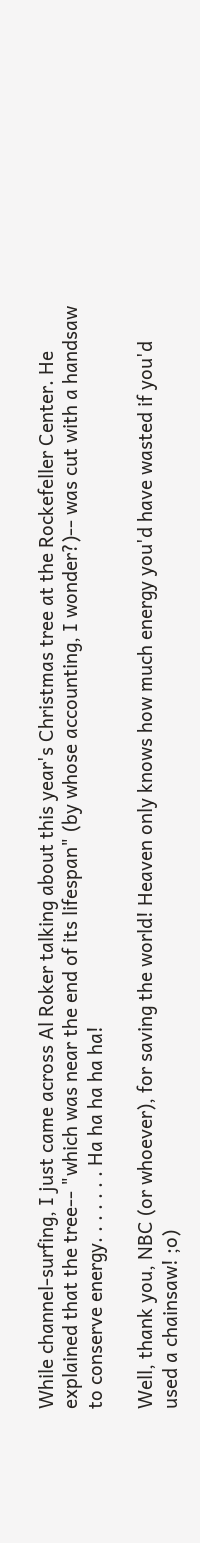While channel-surfing, I just came across Al Roker talking about this year's Christmas tree at the Rockefeller Center. He explained that the tree-- "which was near the end of its lifespan" (by whose accounting, I wonder?)-- was cut with a handsaw to conserve energy. . . . . . . Ha ha ha ha ha!

Well, thank you, NBC (or whoever), for saving the world! Heaven only knows how much energy you'd have wasted if you'd used a chainsaw! ;o)